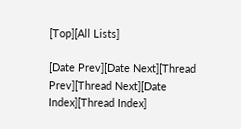[Top][All Lists]

[Date Prev][Date Next][Thread Prev][Thread Next][Date Index][Thread Index]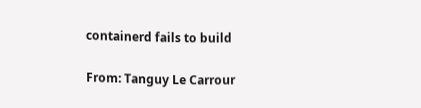containerd fails to build

From: Tanguy Le Carrour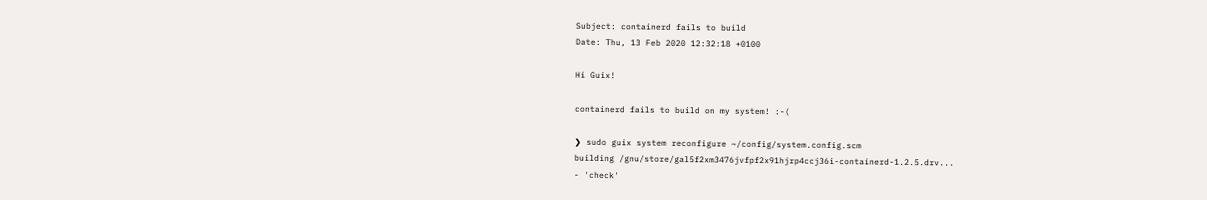Subject: containerd fails to build
Date: Thu, 13 Feb 2020 12:32:18 +0100

Hi Guix!

containerd fails to build on my system! :-(

❯ sudo guix system reconfigure ~/config/system.config.scm
building /gnu/store/gal5f2xm3476jvfpf2x91hjrp4ccj36i-containerd-1.2.5.drv...
- 'check'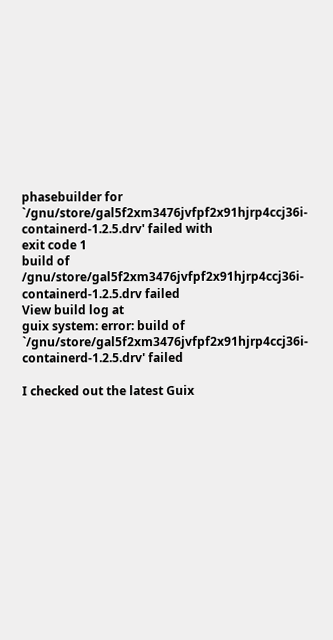phasebuilder for
`/gnu/store/gal5f2xm3476jvfpf2x91hjrp4ccj36i-containerd-1.2.5.drv' failed with
exit code 1
build of /gnu/store/gal5f2xm3476jvfpf2x91hjrp4ccj36i-containerd-1.2.5.drv failed
View build log at
guix system: error: build of
`/gnu/store/gal5f2xm3476jvfpf2x91hjrp4ccj36i-containerd-1.2.5.drv' failed

I checked out the latest Guix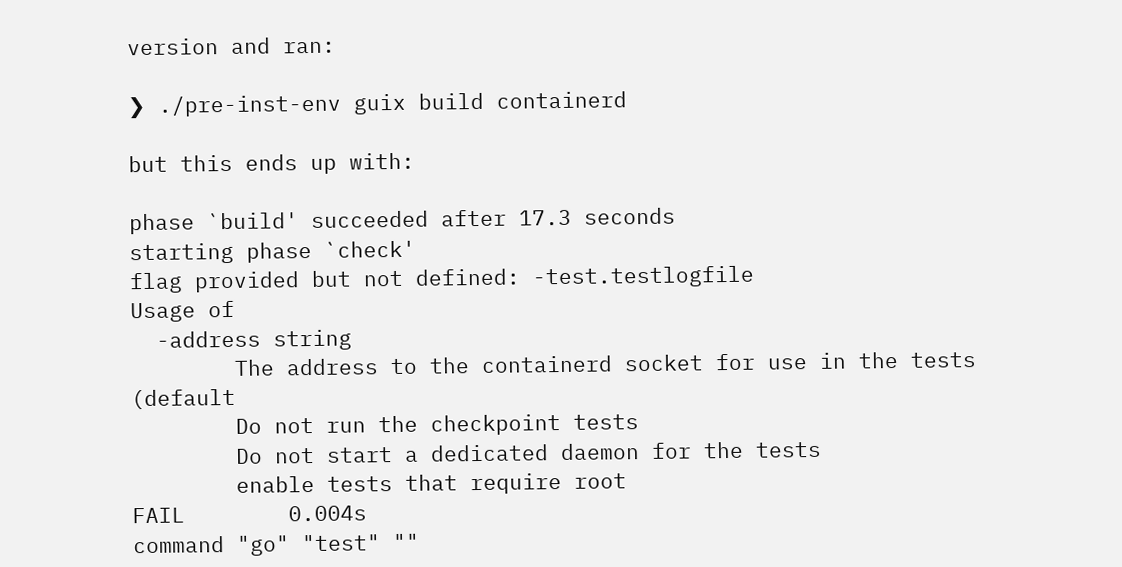version and ran:

❯ ./pre-inst-env guix build containerd

but this ends up with:

phase `build' succeeded after 17.3 seconds
starting phase `check'
flag provided but not defined: -test.testlogfile
Usage of
  -address string
        The address to the containerd socket for use in the tests (default
        Do not run the checkpoint tests
        Do not start a dedicated daemon for the tests
        enable tests that require root
FAIL        0.004s
command "go" "test" ""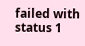failed with status 1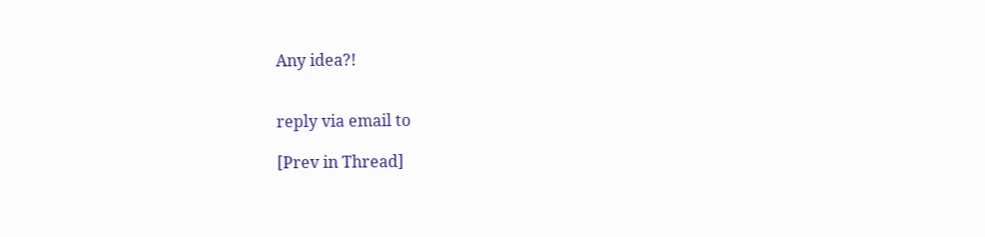Any idea?!


reply via email to

[Prev in Thread]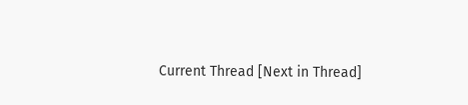Current Thread [Next in Thread]